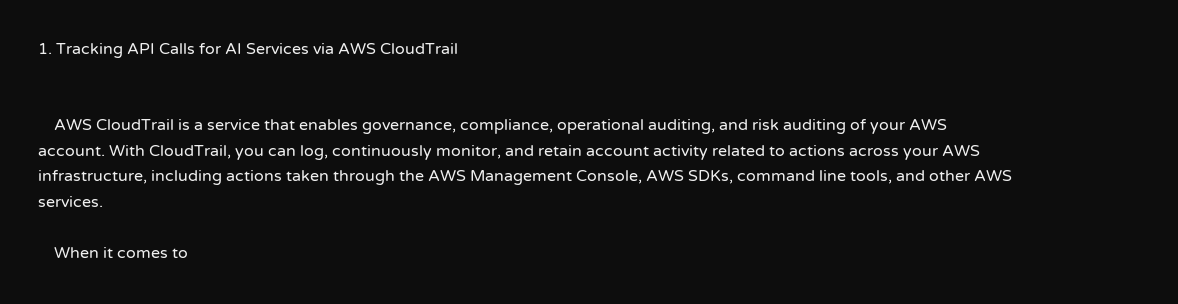1. Tracking API Calls for AI Services via AWS CloudTrail


    AWS CloudTrail is a service that enables governance, compliance, operational auditing, and risk auditing of your AWS account. With CloudTrail, you can log, continuously monitor, and retain account activity related to actions across your AWS infrastructure, including actions taken through the AWS Management Console, AWS SDKs, command line tools, and other AWS services.

    When it comes to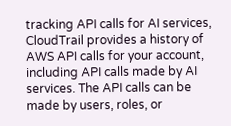tracking API calls for AI services, CloudTrail provides a history of AWS API calls for your account, including API calls made by AI services. The API calls can be made by users, roles, or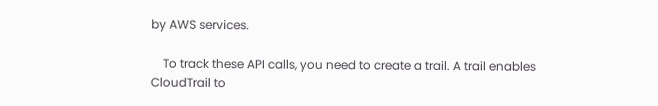by AWS services.

    To track these API calls, you need to create a trail. A trail enables CloudTrail to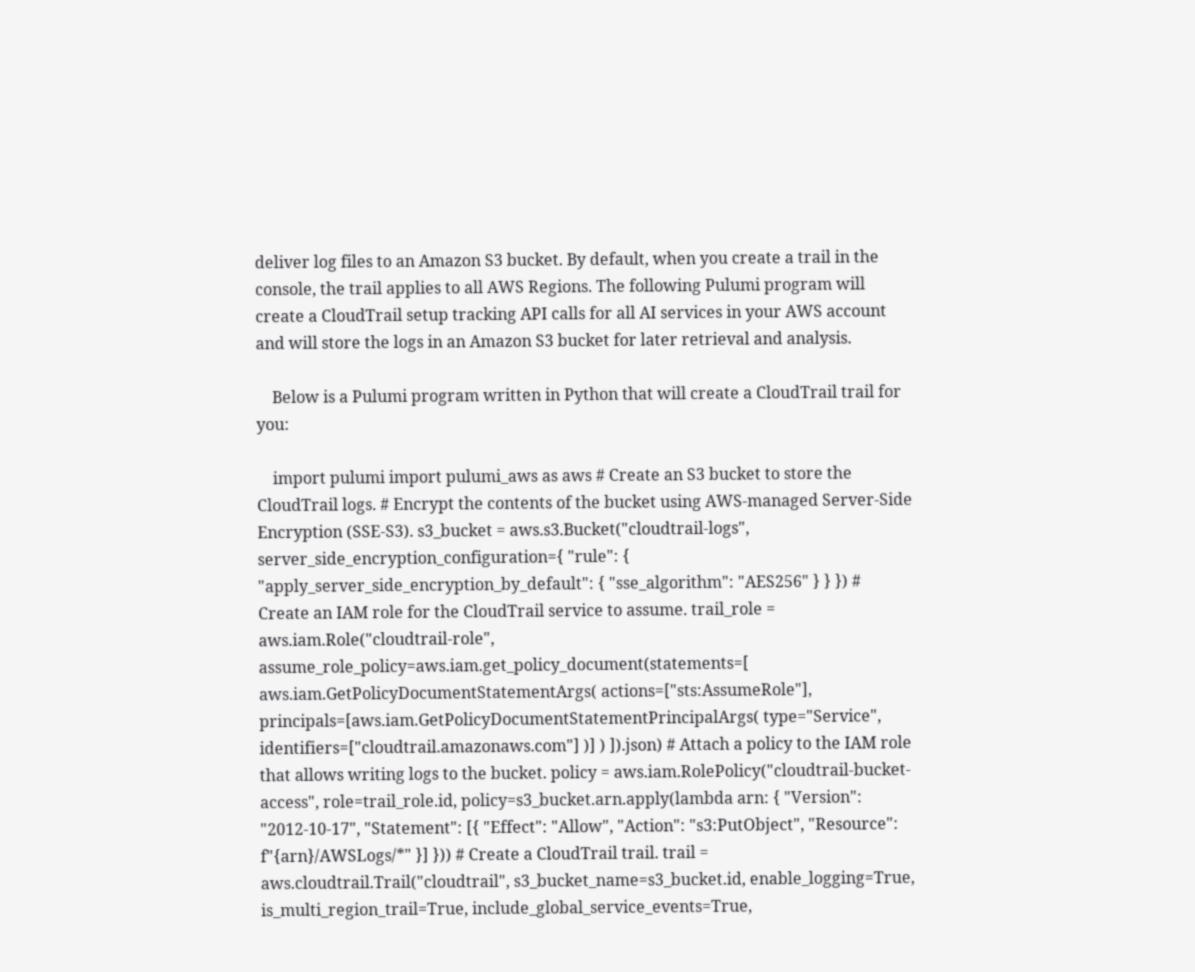deliver log files to an Amazon S3 bucket. By default, when you create a trail in the console, the trail applies to all AWS Regions. The following Pulumi program will create a CloudTrail setup tracking API calls for all AI services in your AWS account and will store the logs in an Amazon S3 bucket for later retrieval and analysis.

    Below is a Pulumi program written in Python that will create a CloudTrail trail for you:

    import pulumi import pulumi_aws as aws # Create an S3 bucket to store the CloudTrail logs. # Encrypt the contents of the bucket using AWS-managed Server-Side Encryption (SSE-S3). s3_bucket = aws.s3.Bucket("cloudtrail-logs", server_side_encryption_configuration={ "rule": { "apply_server_side_encryption_by_default": { "sse_algorithm": "AES256" } } }) # Create an IAM role for the CloudTrail service to assume. trail_role = aws.iam.Role("cloudtrail-role", assume_role_policy=aws.iam.get_policy_document(statements=[ aws.iam.GetPolicyDocumentStatementArgs( actions=["sts:AssumeRole"], principals=[aws.iam.GetPolicyDocumentStatementPrincipalArgs( type="Service", identifiers=["cloudtrail.amazonaws.com"] )] ) ]).json) # Attach a policy to the IAM role that allows writing logs to the bucket. policy = aws.iam.RolePolicy("cloudtrail-bucket-access", role=trail_role.id, policy=s3_bucket.arn.apply(lambda arn: { "Version": "2012-10-17", "Statement": [{ "Effect": "Allow", "Action": "s3:PutObject", "Resource": f"{arn}/AWSLogs/*" }] })) # Create a CloudTrail trail. trail = aws.cloudtrail.Trail("cloudtrail", s3_bucket_name=s3_bucket.id, enable_logging=True, is_multi_region_trail=True, include_global_service_events=True,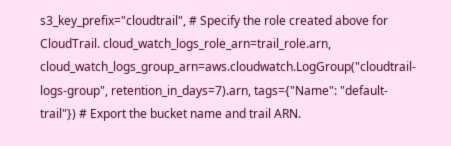s3_key_prefix="cloudtrail", # Specify the role created above for CloudTrail. cloud_watch_logs_role_arn=trail_role.arn, cloud_watch_logs_group_arn=aws.cloudwatch.LogGroup("cloudtrail-logs-group", retention_in_days=7).arn, tags={"Name": "default-trail"}) # Export the bucket name and trail ARN.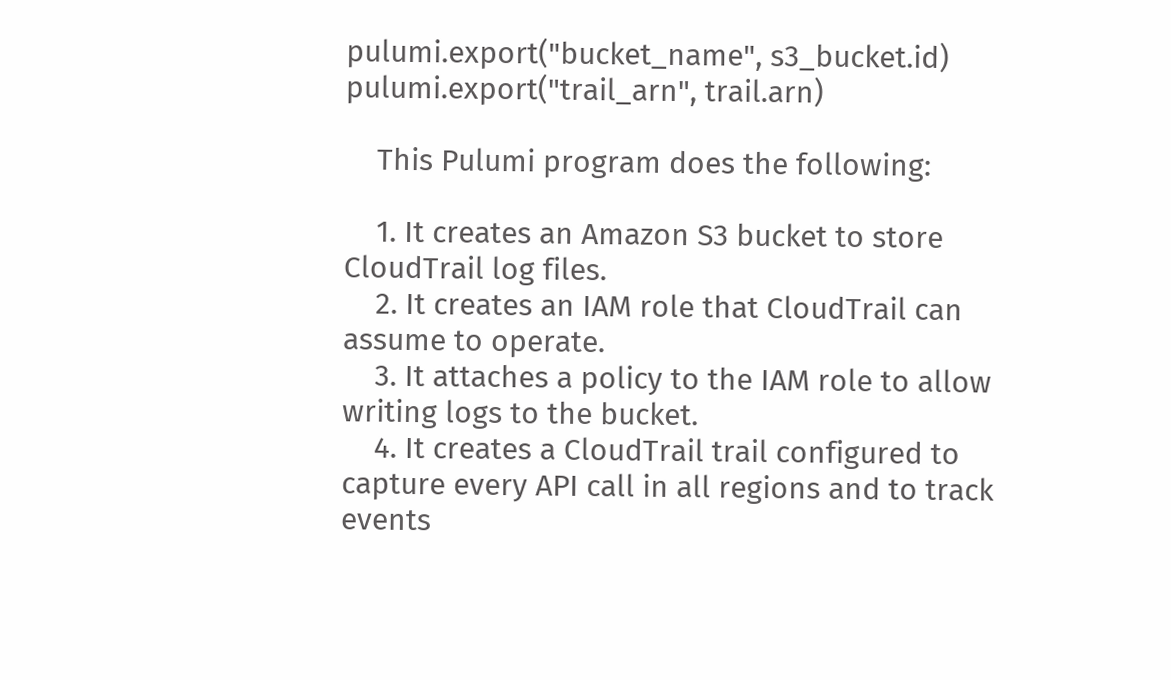pulumi.export("bucket_name", s3_bucket.id) pulumi.export("trail_arn", trail.arn)

    This Pulumi program does the following:

    1. It creates an Amazon S3 bucket to store CloudTrail log files.
    2. It creates an IAM role that CloudTrail can assume to operate.
    3. It attaches a policy to the IAM role to allow writing logs to the bucket.
    4. It creates a CloudTrail trail configured to capture every API call in all regions and to track events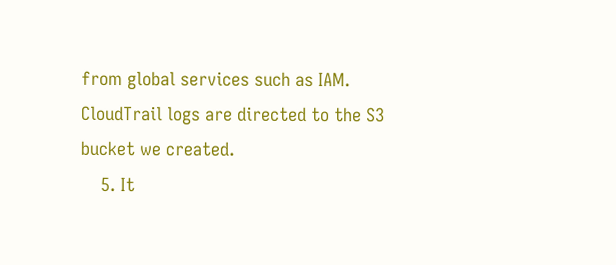from global services such as IAM. CloudTrail logs are directed to the S3 bucket we created.
    5. It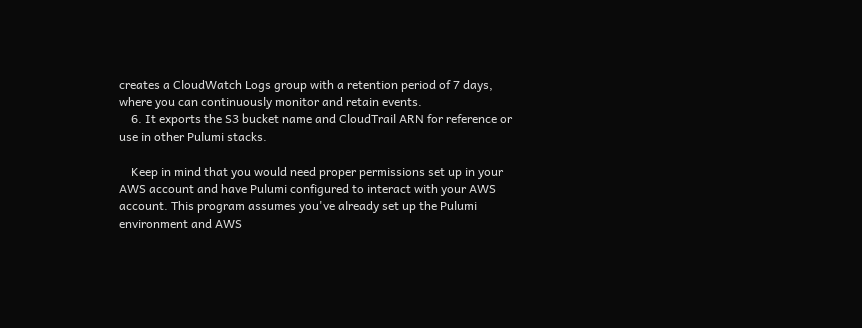creates a CloudWatch Logs group with a retention period of 7 days, where you can continuously monitor and retain events.
    6. It exports the S3 bucket name and CloudTrail ARN for reference or use in other Pulumi stacks.

    Keep in mind that you would need proper permissions set up in your AWS account and have Pulumi configured to interact with your AWS account. This program assumes you've already set up the Pulumi environment and AWS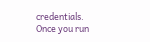credentials. Once you run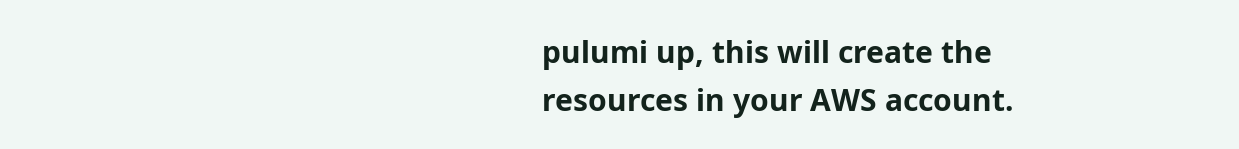pulumi up, this will create the resources in your AWS account.